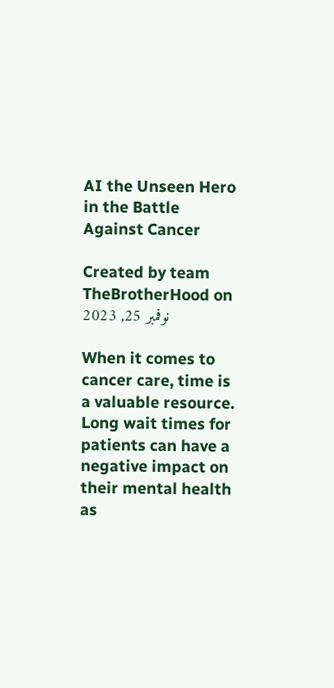AI the Unseen Hero in the Battle Against Cancer

Created by team TheBrotherHood on نوفمبر 25, 2023

When it comes to cancer care, time is a valuable resource. Long wait times for patients can have a negative impact on their mental health as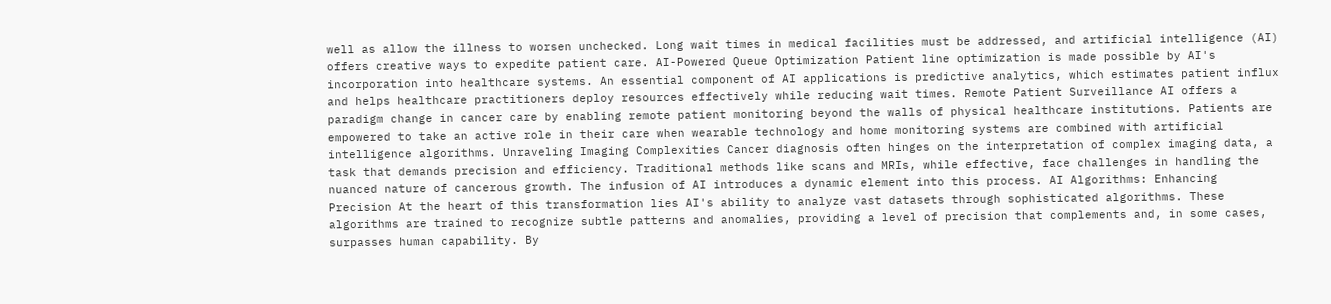well as allow the illness to worsen unchecked. Long wait times in medical facilities must be addressed, and artificial intelligence (AI) offers creative ways to expedite patient care. AI-Powered Queue Optimization Patient line optimization is made possible by AI's incorporation into healthcare systems. An essential component of AI applications is predictive analytics, which estimates patient influx and helps healthcare practitioners deploy resources effectively while reducing wait times. Remote Patient Surveillance AI offers a paradigm change in cancer care by enabling remote patient monitoring beyond the walls of physical healthcare institutions. Patients are empowered to take an active role in their care when wearable technology and home monitoring systems are combined with artificial intelligence algorithms. Unraveling Imaging Complexities Cancer diagnosis often hinges on the interpretation of complex imaging data, a task that demands precision and efficiency. Traditional methods like scans and MRIs, while effective, face challenges in handling the nuanced nature of cancerous growth. The infusion of AI introduces a dynamic element into this process. AI Algorithms: Enhancing Precision At the heart of this transformation lies AI's ability to analyze vast datasets through sophisticated algorithms. These algorithms are trained to recognize subtle patterns and anomalies, providing a level of precision that complements and, in some cases, surpasses human capability. By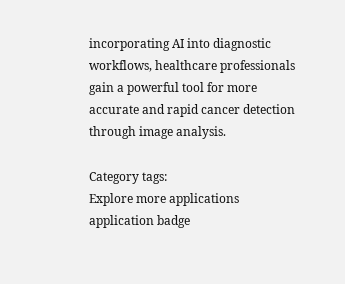incorporating AI into diagnostic workflows, healthcare professionals gain a powerful tool for more accurate and rapid cancer detection through image analysis.

Category tags:
Explore more applications
application badge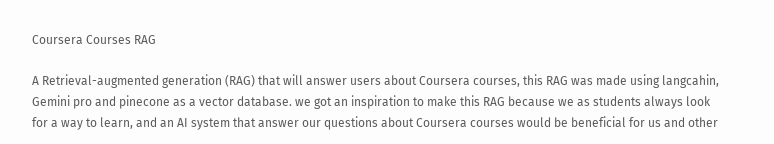Coursera Courses RAG

A Retrieval-augmented generation (RAG) that will answer users about Coursera courses, this RAG was made using langcahin, Gemini pro and pinecone as a vector database. we got an inspiration to make this RAG because we as students always look for a way to learn, and an AI system that answer our questions about Coursera courses would be beneficial for us and other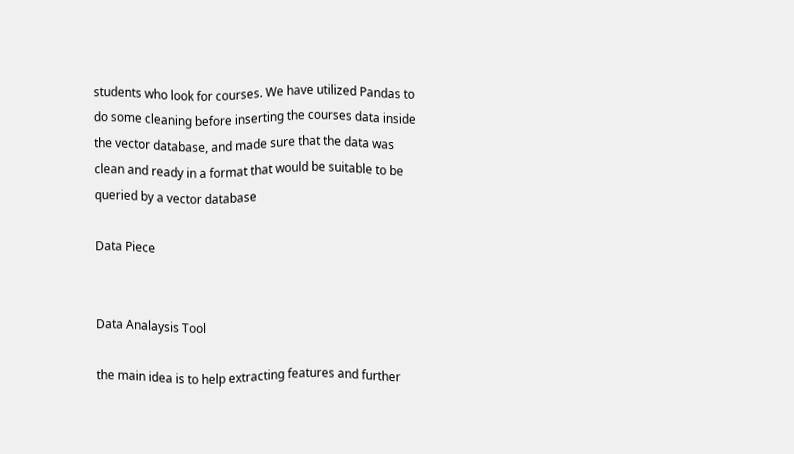students who look for courses. We have utilized Pandas to do some cleaning before inserting the courses data inside the vector database, and made sure that the data was clean and ready in a format that would be suitable to be queried by a vector database

Data Piece


Data Analaysis Tool

the main idea is to help extracting features and further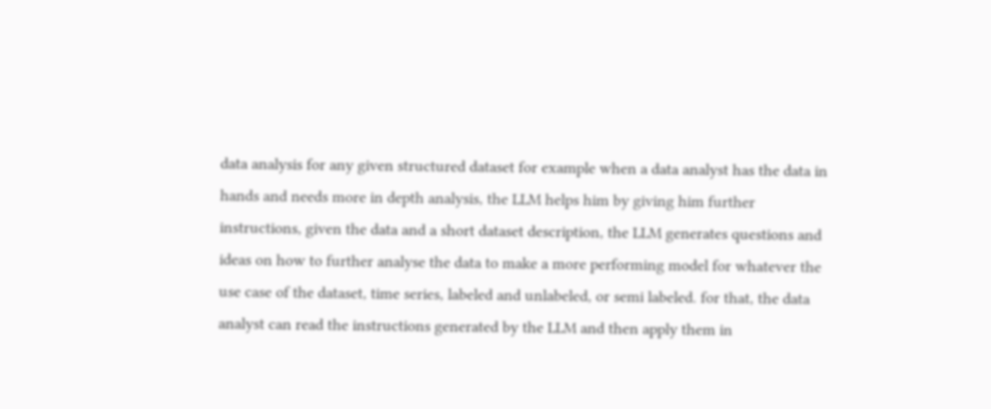data analysis for any given structured dataset for example when a data analyst has the data in hands and needs more in depth analysis, the LLM helps him by giving him further instructions, given the data and a short dataset description, the LLM generates questions and ideas on how to further analyse the data to make a more performing model for whatever the use case of the dataset, time series, labeled and unlabeled, or semi labeled. for that, the data analyst can read the instructions generated by the LLM and then apply them in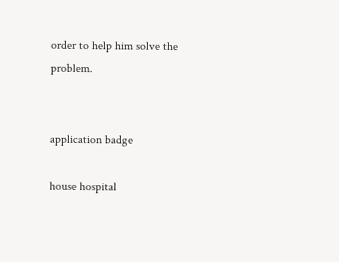order to help him solve the problem.


application badge

house hospital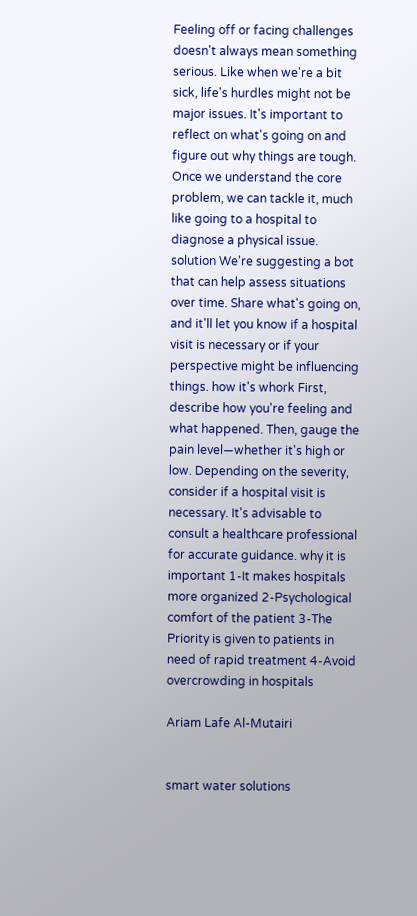Feeling off or facing challenges doesn't always mean something serious. Like when we're a bit sick, life's hurdles might not be major issues. It's important to reflect on what's going on and figure out why things are tough. Once we understand the core problem, we can tackle it, much like going to a hospital to diagnose a physical issue. solution We're suggesting a bot that can help assess situations over time. Share what's going on, and it'll let you know if a hospital visit is necessary or if your perspective might be influencing things. how it's whork First, describe how you're feeling and what happened. Then, gauge the pain level—whether it's high or low. Depending on the severity, consider if a hospital visit is necessary. It's advisable to consult a healthcare professional for accurate guidance. why it is important 1-It makes hospitals more organized 2-Psychological comfort of the patient 3-The Priority is given to patients in need of rapid treatment 4-Avoid overcrowding in hospitals

Ariam Lafe Al-Mutairi


smart water solutions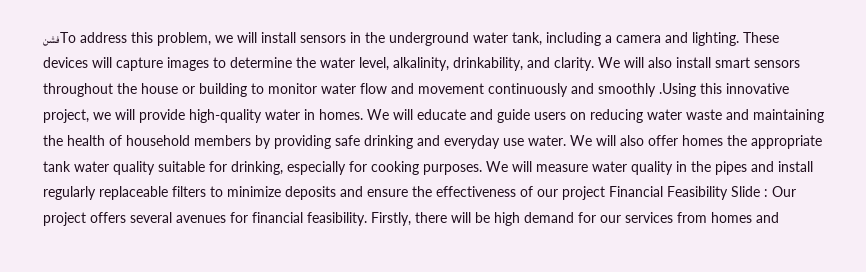فشنTo address this problem, we will install sensors in the underground water tank, including a camera and lighting. These devices will capture images to determine the water level, alkalinity, drinkability, and clarity. We will also install smart sensors throughout the house or building to monitor water flow and movement continuously and smoothly .Using this innovative project, we will provide high-quality water in homes. We will educate and guide users on reducing water waste and maintaining the health of household members by providing safe drinking and everyday use water. We will also offer homes the appropriate tank water quality suitable for drinking, especially for cooking purposes. We will measure water quality in the pipes and install regularly replaceable filters to minimize deposits and ensure the effectiveness of our project Financial Feasibility Slide : Our project offers several avenues for financial feasibility. Firstly, there will be high demand for our services from homes and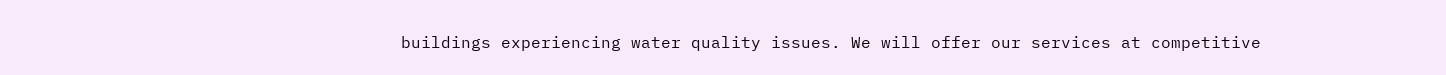buildings experiencing water quality issues. We will offer our services at competitive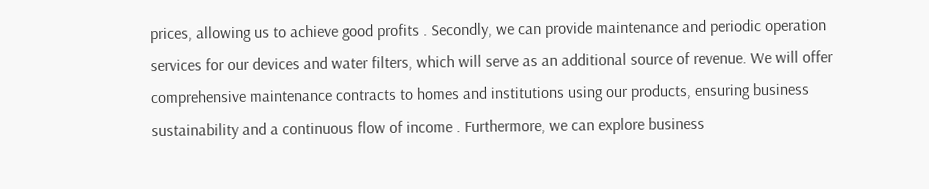prices, allowing us to achieve good profits . Secondly, we can provide maintenance and periodic operation services for our devices and water filters, which will serve as an additional source of revenue. We will offer comprehensive maintenance contracts to homes and institutions using our products, ensuring business sustainability and a continuous flow of income . Furthermore, we can explore business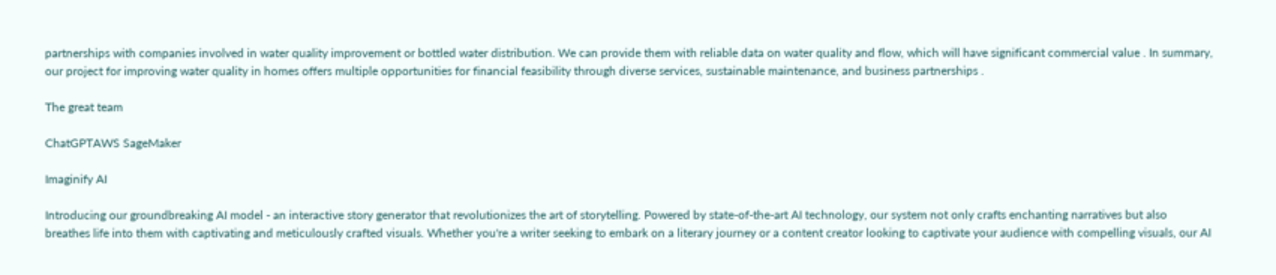partnerships with companies involved in water quality improvement or bottled water distribution. We can provide them with reliable data on water quality and flow, which will have significant commercial value . In summary, our project for improving water quality in homes offers multiple opportunities for financial feasibility through diverse services, sustainable maintenance, and business partnerships .

The great team

ChatGPTAWS SageMaker

Imaginify AI

Introducing our groundbreaking AI model - an interactive story generator that revolutionizes the art of storytelling. Powered by state-of-the-art AI technology, our system not only crafts enchanting narratives but also breathes life into them with captivating and meticulously crafted visuals. Whether you're a writer seeking to embark on a literary journey or a content creator looking to captivate your audience with compelling visuals, our AI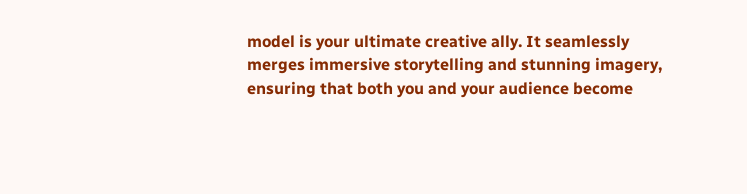model is your ultimate creative ally. It seamlessly merges immersive storytelling and stunning imagery, ensuring that both you and your audience become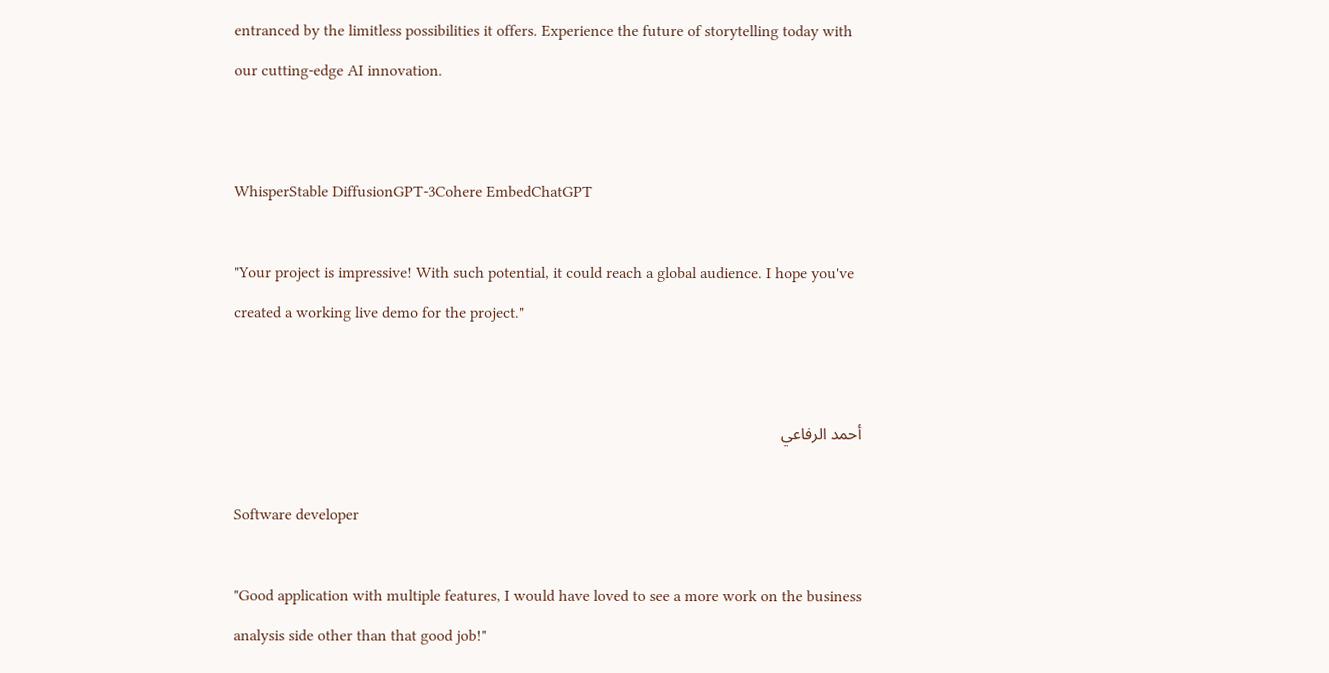entranced by the limitless possibilities it offers. Experience the future of storytelling today with our cutting-edge AI innovation.


WhisperStable DiffusionGPT-3Cohere EmbedChatGPT

"Your project is impressive! With such potential, it could reach a global audience. I hope you've created a working live demo for the project."


أحمد الرفاعي

Software developer

"Good application with multiple features, I would have loved to see a more work on the business analysis side other than that good job!"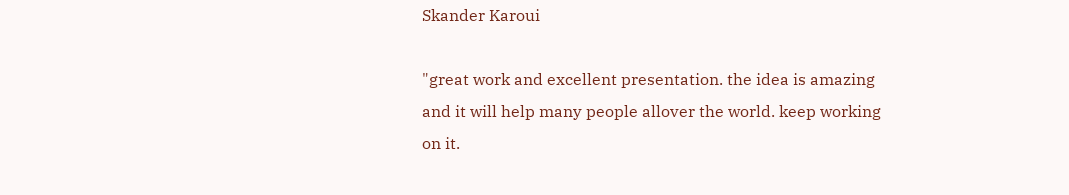Skander Karoui

"great work and excellent presentation. the idea is amazing and it will help many people allover the world. keep working on it.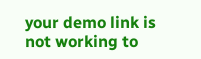your demo link is not working to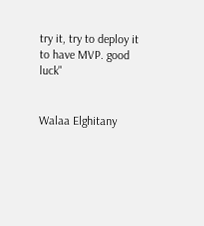try it, try to deploy it to have MVP. good luck"


Walaa Elghitany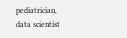pediatrician, data scientist